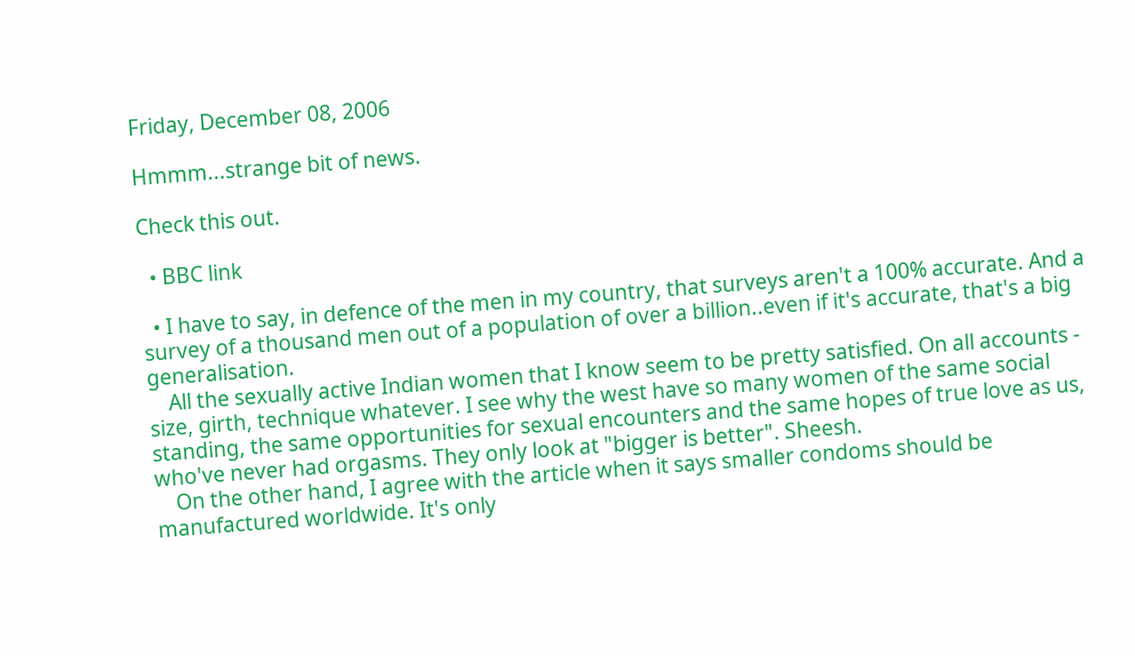Friday, December 08, 2006

Hmmm...strange bit of news.

Check this out.

  • BBC link

  • I have to say, in defence of the men in my country, that surveys aren't a 100% accurate. And a survey of a thousand men out of a population of over a billion..even if it's accurate, that's a big generalisation.
    All the sexually active Indian women that I know seem to be pretty satisfied. On all accounts - size, girth, technique whatever. I see why the west have so many women of the same social standing, the same opportunities for sexual encounters and the same hopes of true love as us, who've never had orgasms. They only look at "bigger is better". Sheesh.
    On the other hand, I agree with the article when it says smaller condoms should be manufactured worldwide. It's only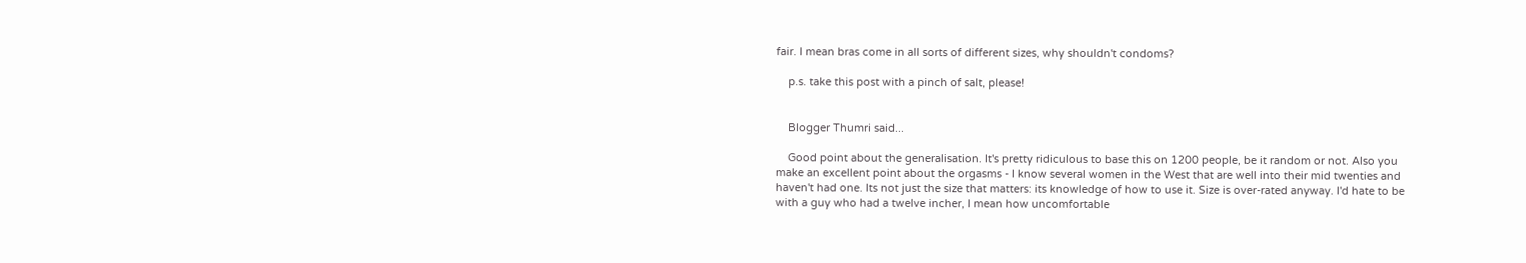fair. I mean bras come in all sorts of different sizes, why shouldn't condoms?

    p.s. take this post with a pinch of salt, please!


    Blogger Thumri said...

    Good point about the generalisation. It's pretty ridiculous to base this on 1200 people, be it random or not. Also you make an excellent point about the orgasms - I know several women in the West that are well into their mid twenties and haven't had one. Its not just the size that matters: its knowledge of how to use it. Size is over-rated anyway. I'd hate to be with a guy who had a twelve incher, I mean how uncomfortable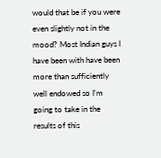would that be if you were even slightly not in the mood? Most Indian guys I have been with have been more than sufficiently well endowed so I'm going to take in the results of this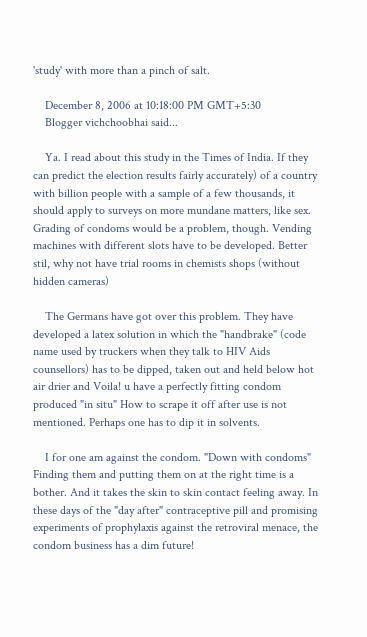'study' with more than a pinch of salt.

    December 8, 2006 at 10:18:00 PM GMT+5:30
    Blogger vichchoobhai said...

    Ya. I read about this study in the Times of India. If they can predict the election results fairly accurately) of a country with billion people with a sample of a few thousands, it should apply to surveys on more mundane matters, like sex. Grading of condoms would be a problem, though. Vending machines with different slots have to be developed. Better stil, why not have trial rooms in chemists shops (without hidden cameras)

    The Germans have got over this problem. They have developed a latex solution in which the "handbrake" (code name used by truckers when they talk to HIV Aids counsellors) has to be dipped, taken out and held below hot air drier and Voila! u have a perfectly fitting condom produced "in situ" How to scrape it off after use is not mentioned. Perhaps one has to dip it in solvents.

    I for one am against the condom. "Down with condoms" Finding them and putting them on at the right time is a bother. And it takes the skin to skin contact feeling away. In these days of the "day after" contraceptive pill and promising experiments of prophylaxis against the retroviral menace, the condom business has a dim future!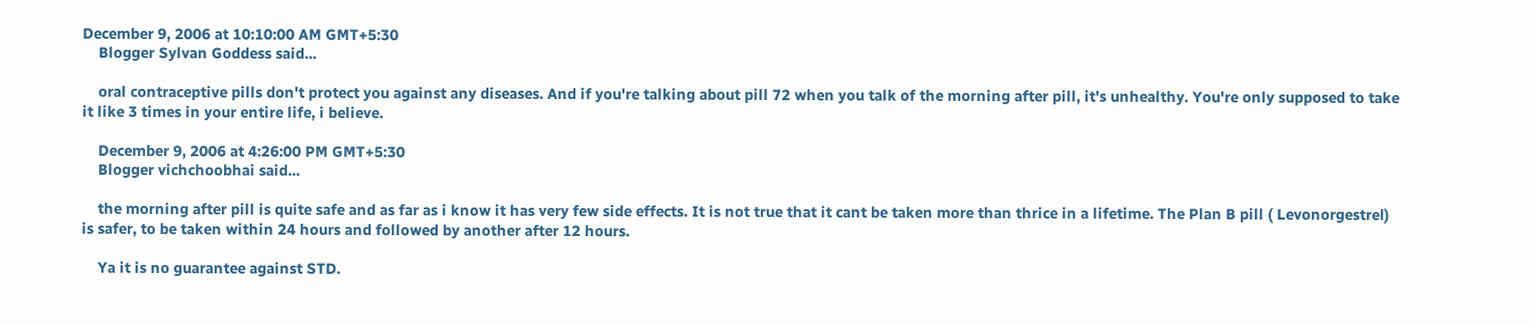December 9, 2006 at 10:10:00 AM GMT+5:30
    Blogger Sylvan Goddess said...

    oral contraceptive pills don't protect you against any diseases. And if you're talking about pill 72 when you talk of the morning after pill, it's unhealthy. You're only supposed to take it like 3 times in your entire life, i believe.

    December 9, 2006 at 4:26:00 PM GMT+5:30
    Blogger vichchoobhai said...

    the morning after pill is quite safe and as far as i know it has very few side effects. It is not true that it cant be taken more than thrice in a lifetime. The Plan B pill ( Levonorgestrel) is safer, to be taken within 24 hours and followed by another after 12 hours.

    Ya it is no guarantee against STD.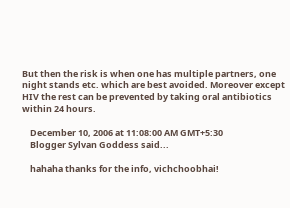But then the risk is when one has multiple partners, one night stands etc. which are best avoided. Moreover except HIV the rest can be prevented by taking oral antibiotics within 24 hours.

    December 10, 2006 at 11:08:00 AM GMT+5:30
    Blogger Sylvan Goddess said...

    hahaha thanks for the info, vichchoobhai!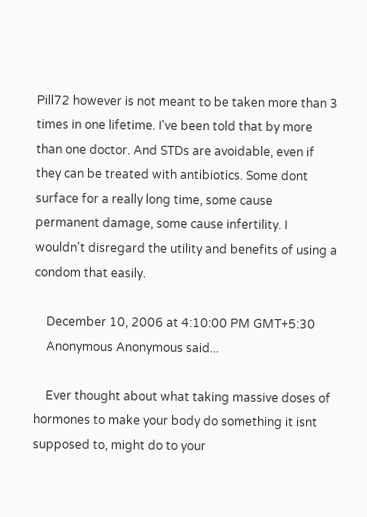Pill72 however is not meant to be taken more than 3 times in one lifetime. I've been told that by more than one doctor. And STDs are avoidable, even if they can be treated with antibiotics. Some dont surface for a really long time, some cause permanent damage, some cause infertility. I wouldn't disregard the utility and benefits of using a condom that easily.

    December 10, 2006 at 4:10:00 PM GMT+5:30
    Anonymous Anonymous said...

    Ever thought about what taking massive doses of hormones to make your body do something it isnt supposed to, might do to your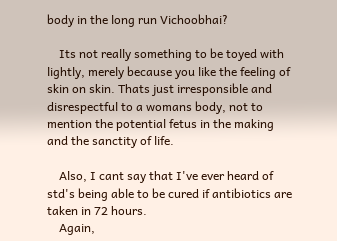body in the long run Vichoobhai?

    Its not really something to be toyed with lightly, merely because you like the feeling of skin on skin. Thats just irresponsible and disrespectful to a womans body, not to mention the potential fetus in the making and the sanctity of life.

    Also, I cant say that I've ever heard of std's being able to be cured if antibiotics are taken in 72 hours.
    Again,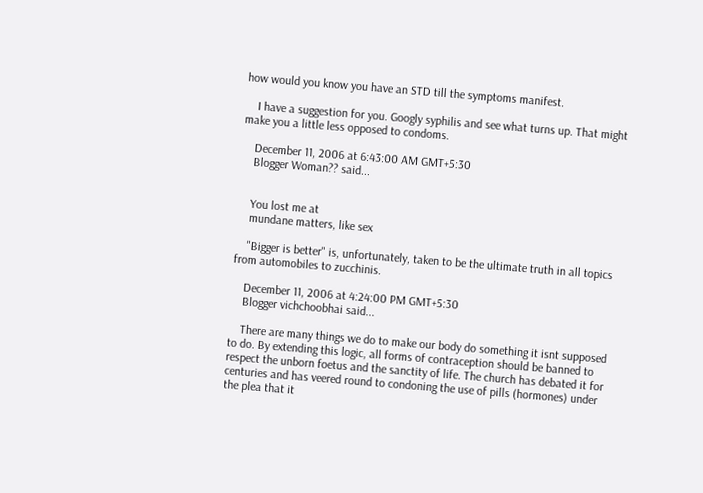how would you know you have an STD till the symptoms manifest.

    I have a suggestion for you. Googly syphilis and see what turns up. That might make you a little less opposed to condoms.

    December 11, 2006 at 6:43:00 AM GMT+5:30
    Blogger Woman?? said...


    You lost me at
    mundane matters, like sex

    "Bigger is better" is, unfortunately, taken to be the ultimate truth in all topics from automobiles to zucchinis.

    December 11, 2006 at 4:24:00 PM GMT+5:30
    Blogger vichchoobhai said...

    There are many things we do to make our body do something it isnt supposed to do. By extending this logic, all forms of contraception should be banned to respect the unborn foetus and the sanctity of life. The church has debated it for centuries and has veered round to condoning the use of pills (hormones) under the plea that it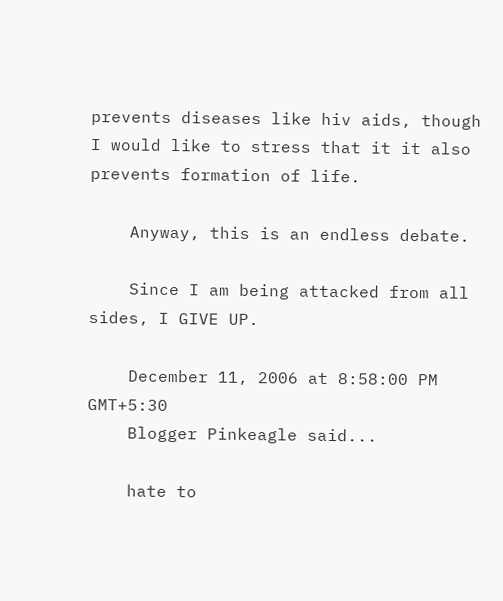prevents diseases like hiv aids, though I would like to stress that it it also prevents formation of life.

    Anyway, this is an endless debate.

    Since I am being attacked from all sides, I GIVE UP.

    December 11, 2006 at 8:58:00 PM GMT+5:30
    Blogger Pinkeagle said...

    hate to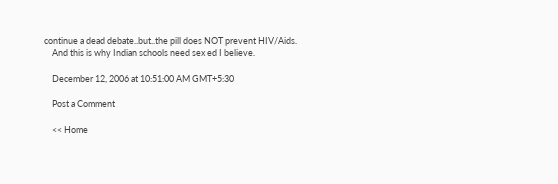continue a dead debate..but..the pill does NOT prevent HIV/Aids.
    And this is why Indian schools need sex ed I believe.

    December 12, 2006 at 10:51:00 AM GMT+5:30

    Post a Comment

    << Home